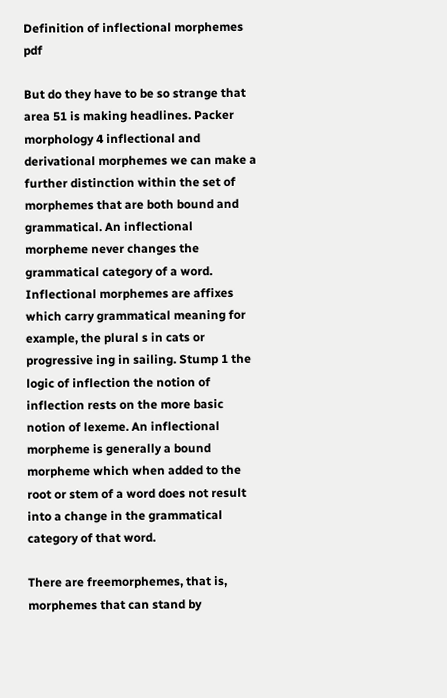Definition of inflectional morphemes pdf

But do they have to be so strange that area 51 is making headlines. Packer morphology 4 inflectional and derivational morphemes we can make a further distinction within the set of morphemes that are both bound and grammatical. An inflectional morpheme never changes the grammatical category of a word. Inflectional morphemes are affixes which carry grammatical meaning for example, the plural s in cats or progressive ing in sailing. Stump 1 the logic of inflection the notion of inflection rests on the more basic notion of lexeme. An inflectional morpheme is generally a bound morpheme which when added to the root or stem of a word does not result into a change in the grammatical category of that word.

There are freemorphemes, that is, morphemes that can stand by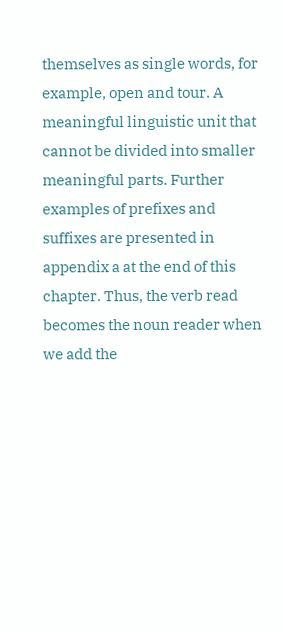themselves as single words, for example, open and tour. A meaningful linguistic unit that cannot be divided into smaller meaningful parts. Further examples of prefixes and suffixes are presented in appendix a at the end of this chapter. Thus, the verb read becomes the noun reader when we add the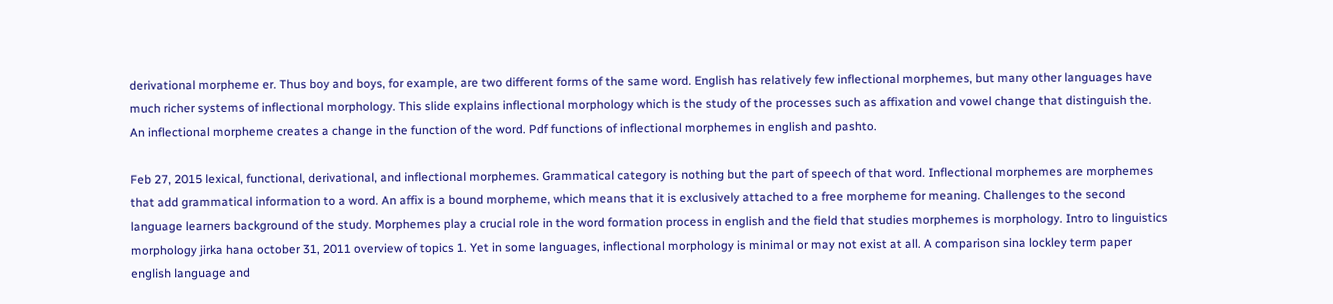derivational morpheme er. Thus boy and boys, for example, are two different forms of the same word. English has relatively few inflectional morphemes, but many other languages have much richer systems of inflectional morphology. This slide explains inflectional morphology which is the study of the processes such as affixation and vowel change that distinguish the. An inflectional morpheme creates a change in the function of the word. Pdf functions of inflectional morphemes in english and pashto.

Feb 27, 2015 lexical, functional, derivational, and inflectional morphemes. Grammatical category is nothing but the part of speech of that word. Inflectional morphemes are morphemes that add grammatical information to a word. An affix is a bound morpheme, which means that it is exclusively attached to a free morpheme for meaning. Challenges to the second language learners background of the study. Morphemes play a crucial role in the word formation process in english and the field that studies morphemes is morphology. Intro to linguistics morphology jirka hana october 31, 2011 overview of topics 1. Yet in some languages, inflectional morphology is minimal or may not exist at all. A comparison sina lockley term paper english language and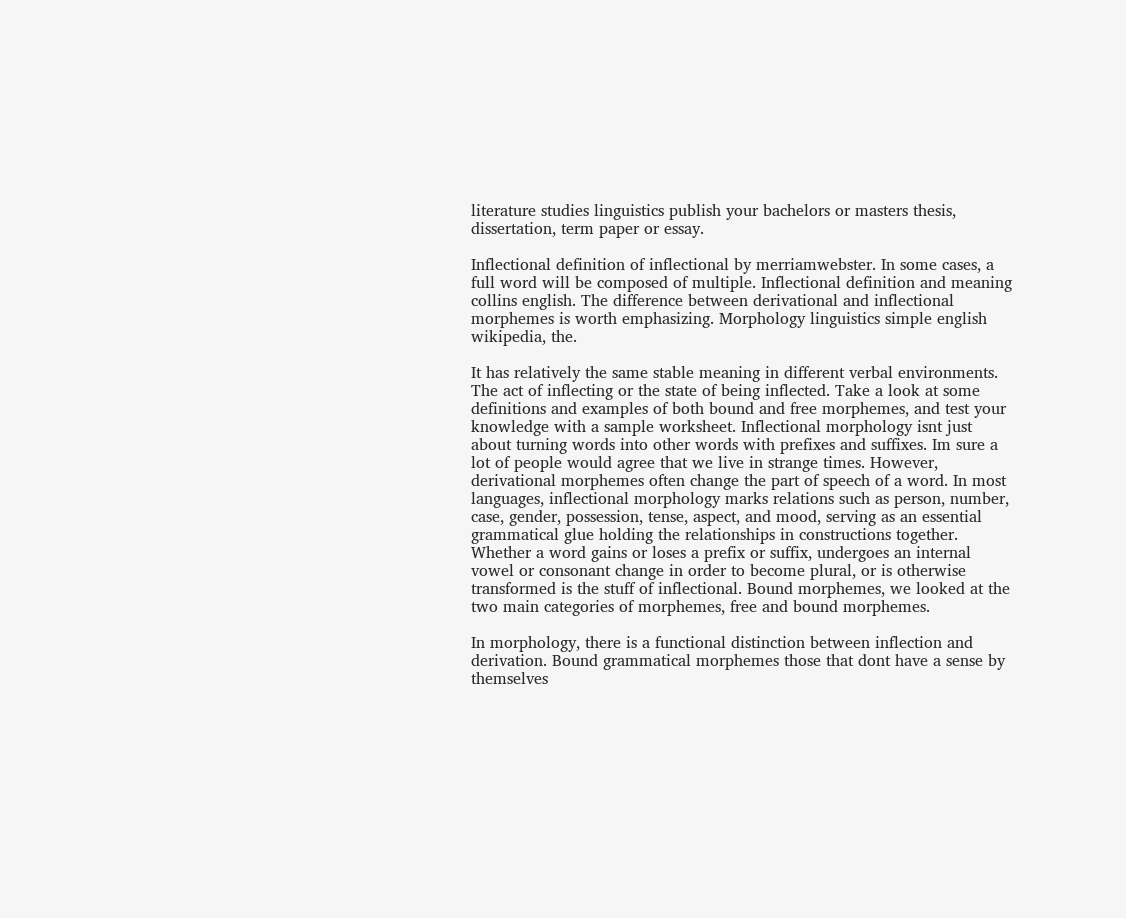literature studies linguistics publish your bachelors or masters thesis, dissertation, term paper or essay.

Inflectional definition of inflectional by merriamwebster. In some cases, a full word will be composed of multiple. Inflectional definition and meaning collins english. The difference between derivational and inflectional morphemes is worth emphasizing. Morphology linguistics simple english wikipedia, the.

It has relatively the same stable meaning in different verbal environments. The act of inflecting or the state of being inflected. Take a look at some definitions and examples of both bound and free morphemes, and test your knowledge with a sample worksheet. Inflectional morphology isnt just about turning words into other words with prefixes and suffixes. Im sure a lot of people would agree that we live in strange times. However, derivational morphemes often change the part of speech of a word. In most languages, inflectional morphology marks relations such as person, number, case, gender, possession, tense, aspect, and mood, serving as an essential grammatical glue holding the relationships in constructions together. Whether a word gains or loses a prefix or suffix, undergoes an internal vowel or consonant change in order to become plural, or is otherwise transformed is the stuff of inflectional. Bound morphemes, we looked at the two main categories of morphemes, free and bound morphemes.

In morphology, there is a functional distinction between inflection and derivation. Bound grammatical morphemes those that dont have a sense by themselves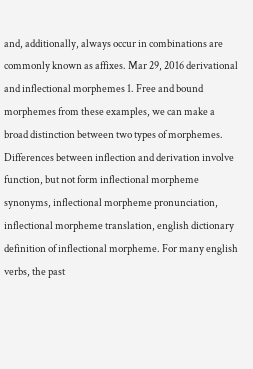and, additionally, always occur in combinations are commonly known as affixes. Mar 29, 2016 derivational and inflectional morphemes 1. Free and bound morphemes from these examples, we can make a broad distinction between two types of morphemes. Differences between inflection and derivation involve function, but not form inflectional morpheme synonyms, inflectional morpheme pronunciation, inflectional morpheme translation, english dictionary definition of inflectional morpheme. For many english verbs, the past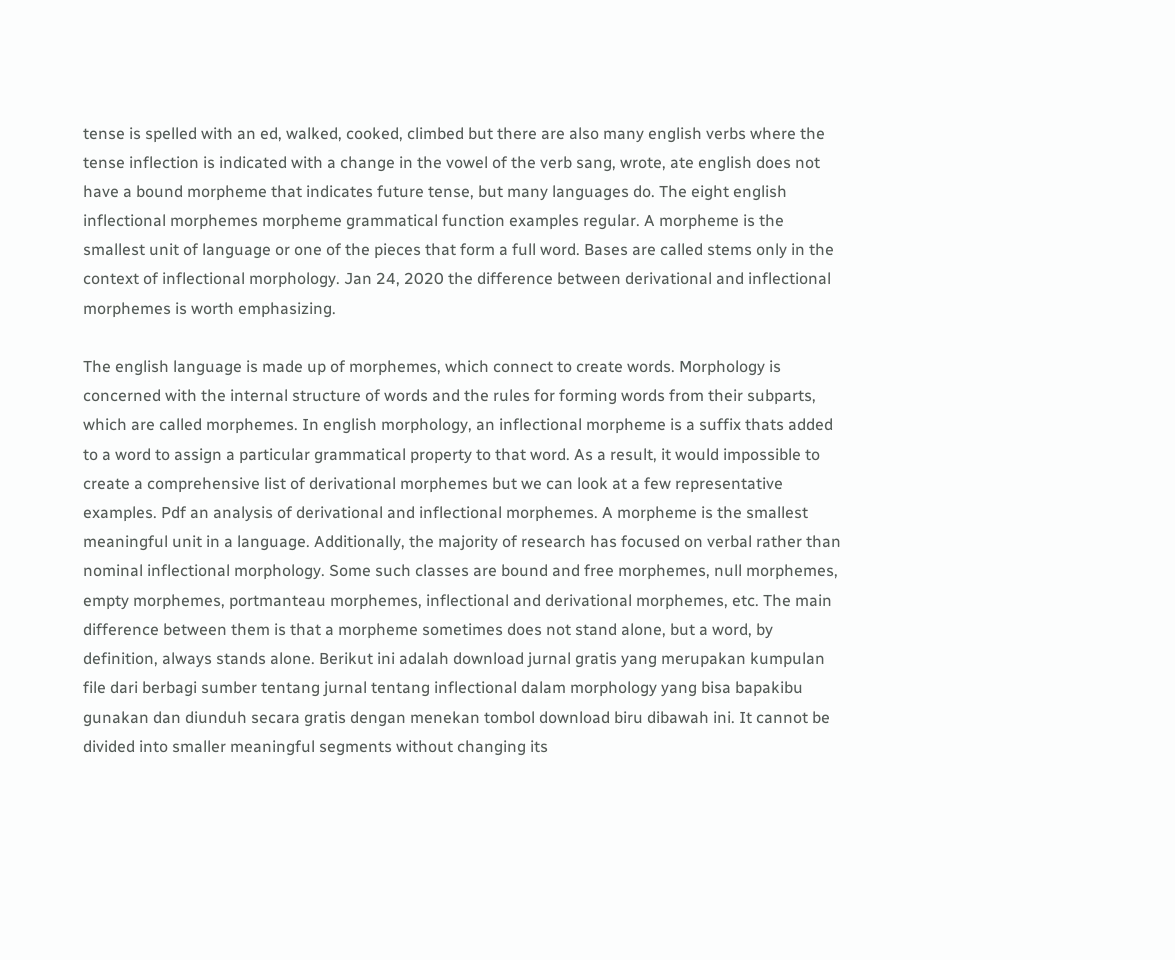tense is spelled with an ed, walked, cooked, climbed but there are also many english verbs where the tense inflection is indicated with a change in the vowel of the verb sang, wrote, ate english does not have a bound morpheme that indicates future tense, but many languages do. The eight english inflectional morphemes morpheme grammatical function examples regular. A morpheme is the smallest unit of language or one of the pieces that form a full word. Bases are called stems only in the context of inflectional morphology. Jan 24, 2020 the difference between derivational and inflectional morphemes is worth emphasizing.

The english language is made up of morphemes, which connect to create words. Morphology is concerned with the internal structure of words and the rules for forming words from their subparts, which are called morphemes. In english morphology, an inflectional morpheme is a suffix thats added to a word to assign a particular grammatical property to that word. As a result, it would impossible to create a comprehensive list of derivational morphemes but we can look at a few representative examples. Pdf an analysis of derivational and inflectional morphemes. A morpheme is the smallest meaningful unit in a language. Additionally, the majority of research has focused on verbal rather than nominal inflectional morphology. Some such classes are bound and free morphemes, null morphemes, empty morphemes, portmanteau morphemes, inflectional and derivational morphemes, etc. The main difference between them is that a morpheme sometimes does not stand alone, but a word, by definition, always stands alone. Berikut ini adalah download jurnal gratis yang merupakan kumpulan file dari berbagi sumber tentang jurnal tentang inflectional dalam morphology yang bisa bapakibu gunakan dan diunduh secara gratis dengan menekan tombol download biru dibawah ini. It cannot be divided into smaller meaningful segments without changing its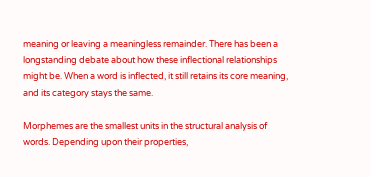meaning or leaving a meaningless remainder. There has been a longstanding debate about how these inflectional relationships might be. When a word is inflected, it still retains its core meaning, and its category stays the same.

Morphemes are the smallest units in the structural analysis of words. Depending upon their properties,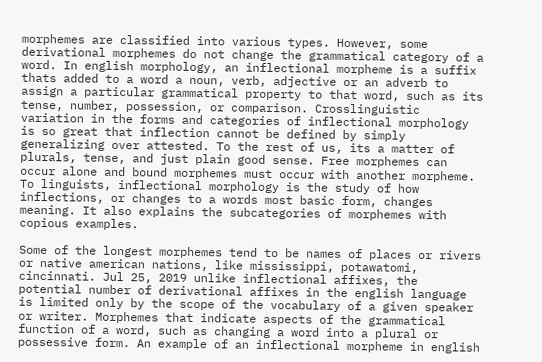morphemes are classified into various types. However, some derivational morphemes do not change the grammatical category of a word. In english morphology, an inflectional morpheme is a suffix thats added to a word a noun, verb, adjective or an adverb to assign a particular grammatical property to that word, such as its tense, number, possession, or comparison. Crosslinguistic variation in the forms and categories of inflectional morphology is so great that inflection cannot be defined by simply generalizing over attested. To the rest of us, its a matter of plurals, tense, and just plain good sense. Free morphemes can occur alone and bound morphemes must occur with another morpheme. To linguists, inflectional morphology is the study of how inflections, or changes to a words most basic form, changes meaning. It also explains the subcategories of morphemes with copious examples.

Some of the longest morphemes tend to be names of places or rivers or native american nations, like mississippi, potawatomi, cincinnati. Jul 25, 2019 unlike inflectional affixes, the potential number of derivational affixes in the english language is limited only by the scope of the vocabulary of a given speaker or writer. Morphemes that indicate aspects of the grammatical function of a word, such as changing a word into a plural or possessive form. An example of an inflectional morpheme in english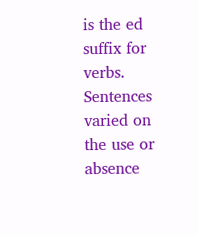is the ed suffix for verbs. Sentences varied on the use or absence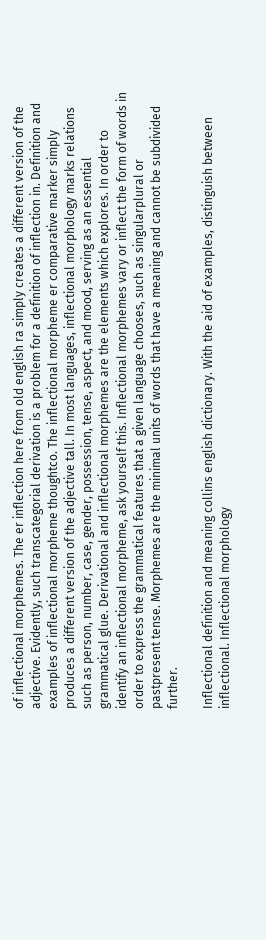of inflectional morphemes. The er inflection here from old english ra simply creates a different version of the adjective. Evidently, such transcategorial derivation is a problem for a definition of inflection in. Definition and examples of inflectional morpheme thoughtco. The inflectional morpheme er comparative marker simply produces a different version of the adjective tall. In most languages, inflectional morphology marks relations such as person, number, case, gender, possession, tense, aspect, and mood, serving as an essential grammatical glue. Derivational and inflectional morphemes are the elements which explores. In order to identify an inflectional morpheme, ask yourself this. Inflectional morphemes vary or inflect the form of words in order to express the grammatical features that a given language chooses, such as singularplural or pastpresent tense. Morphemes are the minimal units of words that have a meaning and cannot be subdivided further.

Inflectional definition and meaning collins english dictionary. With the aid of examples, distinguish between inflectional. Inflectional morphology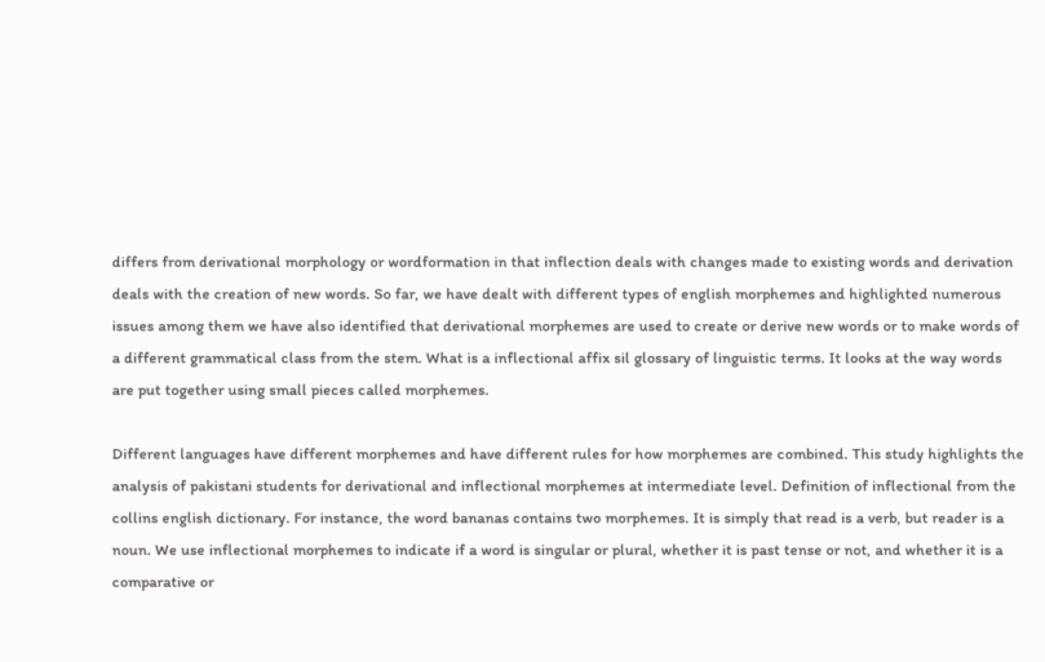differs from derivational morphology or wordformation in that inflection deals with changes made to existing words and derivation deals with the creation of new words. So far, we have dealt with different types of english morphemes and highlighted numerous issues among them we have also identified that derivational morphemes are used to create or derive new words or to make words of a different grammatical class from the stem. What is a inflectional affix sil glossary of linguistic terms. It looks at the way words are put together using small pieces called morphemes.

Different languages have different morphemes and have different rules for how morphemes are combined. This study highlights the analysis of pakistani students for derivational and inflectional morphemes at intermediate level. Definition of inflectional from the collins english dictionary. For instance, the word bananas contains two morphemes. It is simply that read is a verb, but reader is a noun. We use inflectional morphemes to indicate if a word is singular or plural, whether it is past tense or not, and whether it is a comparative or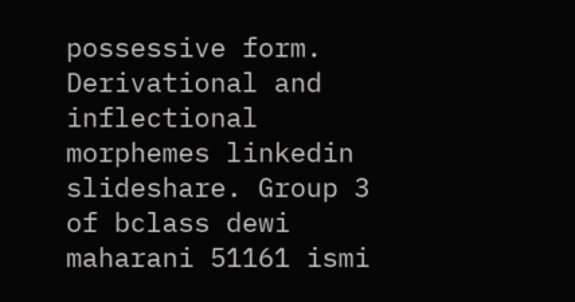possessive form. Derivational and inflectional morphemes linkedin slideshare. Group 3 of bclass dewi maharani 51161 ismi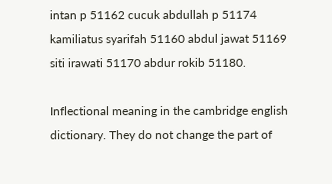intan p 51162 cucuk abdullah p 51174 kamiliatus syarifah 51160 abdul jawat 51169 siti irawati 51170 abdur rokib 51180.

Inflectional meaning in the cambridge english dictionary. They do not change the part of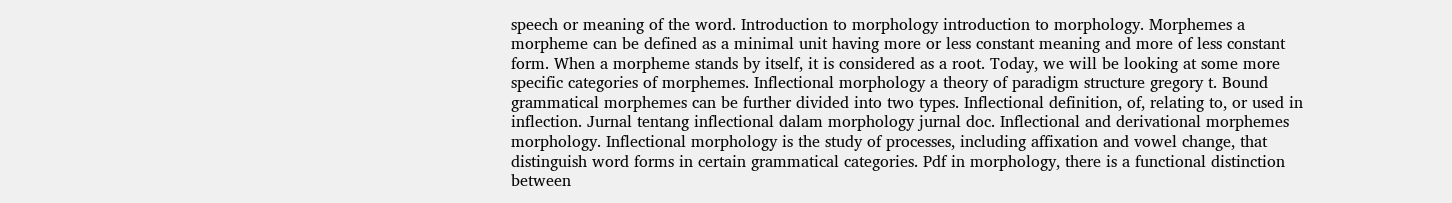speech or meaning of the word. Introduction to morphology introduction to morphology. Morphemes a morpheme can be defined as a minimal unit having more or less constant meaning and more of less constant form. When a morpheme stands by itself, it is considered as a root. Today, we will be looking at some more specific categories of morphemes. Inflectional morphology a theory of paradigm structure gregory t. Bound grammatical morphemes can be further divided into two types. Inflectional definition, of, relating to, or used in inflection. Jurnal tentang inflectional dalam morphology jurnal doc. Inflectional and derivational morphemes morphology. Inflectional morphology is the study of processes, including affixation and vowel change, that distinguish word forms in certain grammatical categories. Pdf in morphology, there is a functional distinction between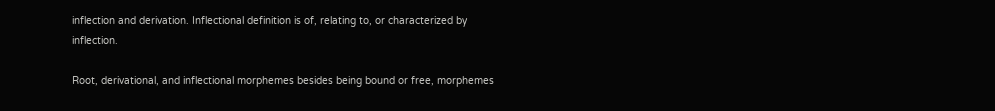inflection and derivation. Inflectional definition is of, relating to, or characterized by inflection.

Root, derivational, and inflectional morphemes besides being bound or free, morphemes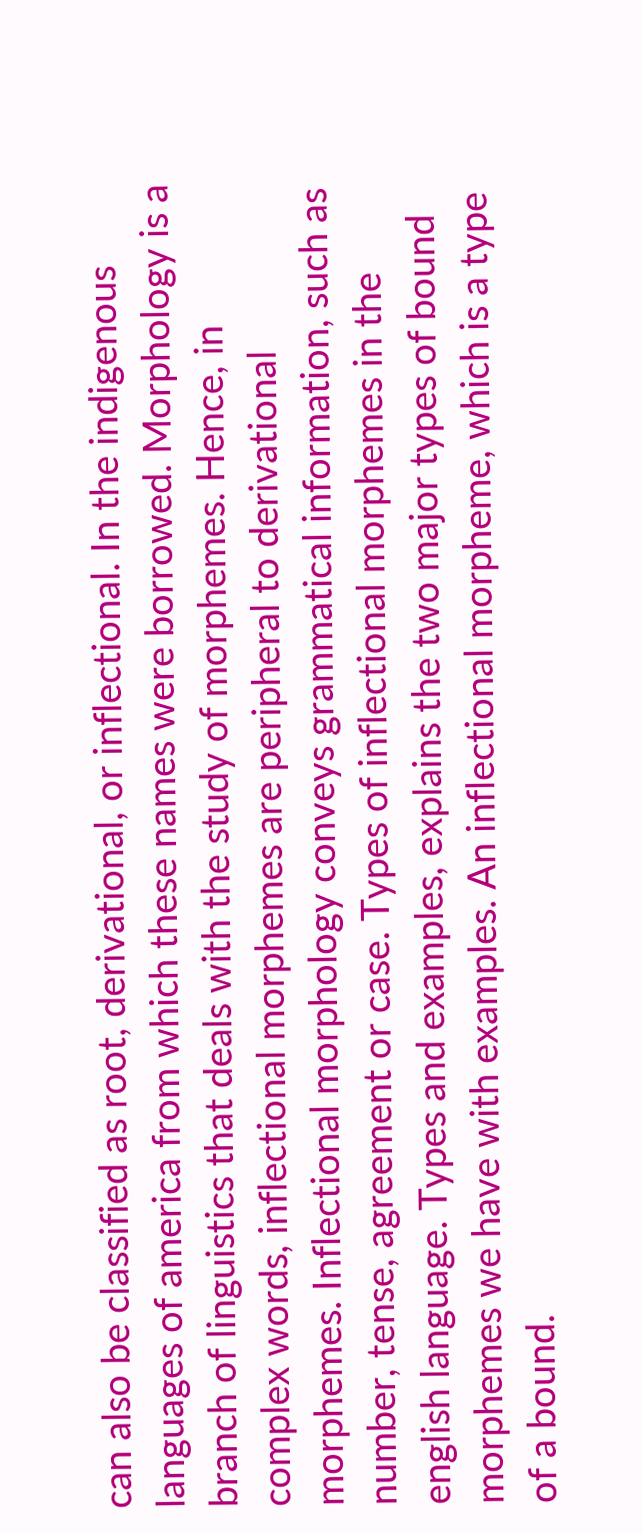can also be classified as root, derivational, or inflectional. In the indigenous languages of america from which these names were borrowed. Morphology is a branch of linguistics that deals with the study of morphemes. Hence, in complex words, inflectional morphemes are peripheral to derivational morphemes. Inflectional morphology conveys grammatical information, such as number, tense, agreement or case. Types of inflectional morphemes in the english language. Types and examples, explains the two major types of bound morphemes we have with examples. An inflectional morpheme, which is a type of a bound.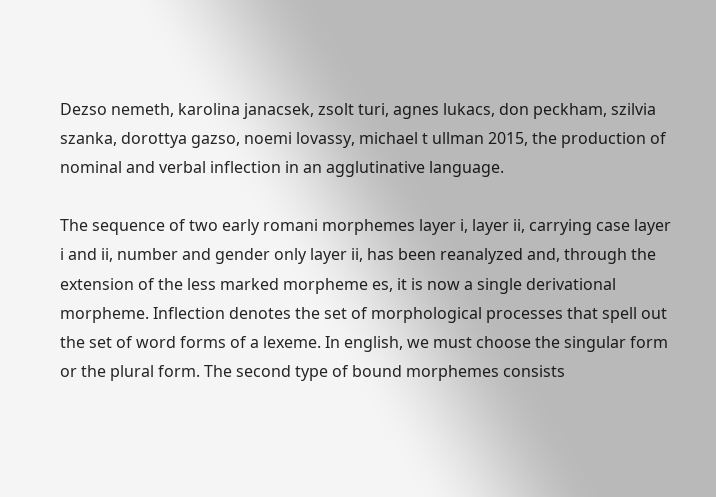Dezso nemeth, karolina janacsek, zsolt turi, agnes lukacs, don peckham, szilvia szanka, dorottya gazso, noemi lovassy, michael t ullman 2015, the production of nominal and verbal inflection in an agglutinative language.

The sequence of two early romani morphemes layer i, layer ii, carrying case layer i and ii, number and gender only layer ii, has been reanalyzed and, through the extension of the less marked morpheme es, it is now a single derivational morpheme. Inflection denotes the set of morphological processes that spell out the set of word forms of a lexeme. In english, we must choose the singular form or the plural form. The second type of bound morphemes consists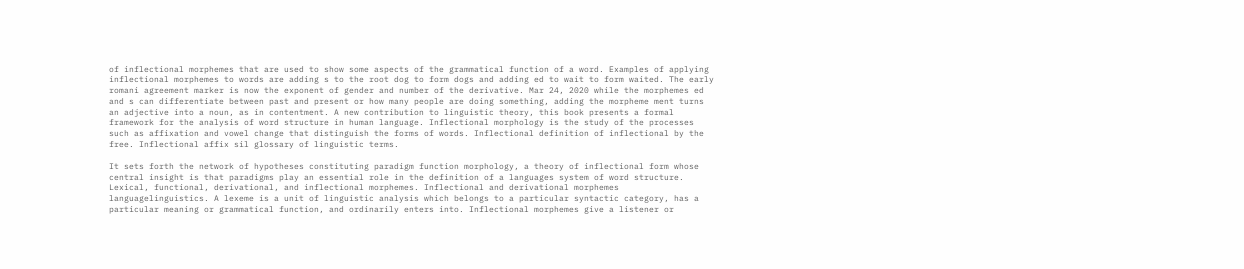of inflectional morphemes that are used to show some aspects of the grammatical function of a word. Examples of applying inflectional morphemes to words are adding s to the root dog to form dogs and adding ed to wait to form waited. The early romani agreement marker is now the exponent of gender and number of the derivative. Mar 24, 2020 while the morphemes ed and s can differentiate between past and present or how many people are doing something, adding the morpheme ment turns an adjective into a noun, as in contentment. A new contribution to linguistic theory, this book presents a formal framework for the analysis of word structure in human language. Inflectional morphology is the study of the processes such as affixation and vowel change that distinguish the forms of words. Inflectional definition of inflectional by the free. Inflectional affix sil glossary of linguistic terms.

It sets forth the network of hypotheses constituting paradigm function morphology, a theory of inflectional form whose central insight is that paradigms play an essential role in the definition of a languages system of word structure. Lexical, functional, derivational, and inflectional morphemes. Inflectional and derivational morphemes languagelinguistics. A lexeme is a unit of linguistic analysis which belongs to a particular syntactic category, has a particular meaning or grammatical function, and ordinarily enters into. Inflectional morphemes give a listener or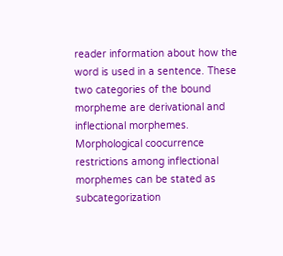reader information about how the word is used in a sentence. These two categories of the bound morpheme are derivational and inflectional morphemes. Morphological coocurrence restrictions among inflectional morphemes can be stated as subcategorization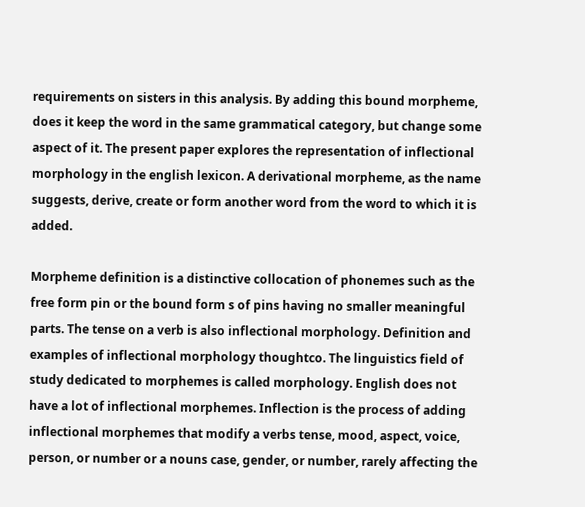requirements on sisters in this analysis. By adding this bound morpheme, does it keep the word in the same grammatical category, but change some aspect of it. The present paper explores the representation of inflectional morphology in the english lexicon. A derivational morpheme, as the name suggests, derive, create or form another word from the word to which it is added.

Morpheme definition is a distinctive collocation of phonemes such as the free form pin or the bound form s of pins having no smaller meaningful parts. The tense on a verb is also inflectional morphology. Definition and examples of inflectional morphology thoughtco. The linguistics field of study dedicated to morphemes is called morphology. English does not have a lot of inflectional morphemes. Inflection is the process of adding inflectional morphemes that modify a verbs tense, mood, aspect, voice, person, or number or a nouns case, gender, or number, rarely affecting the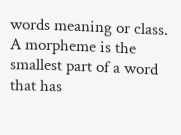words meaning or class. A morpheme is the smallest part of a word that has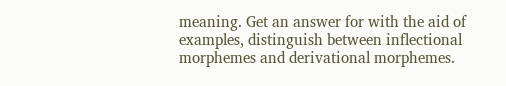meaning. Get an answer for with the aid of examples, distinguish between inflectional morphemes and derivational morphemes.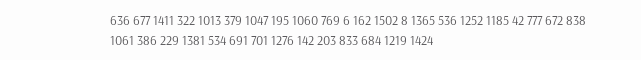636 677 1411 322 1013 379 1047 195 1060 769 6 162 1502 8 1365 536 1252 1185 42 777 672 838 1061 386 229 1381 534 691 701 1276 142 203 833 684 1219 1424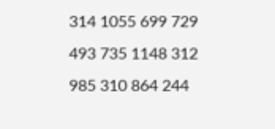314 1055 699 729 493 735 1148 312 985 310 864 244